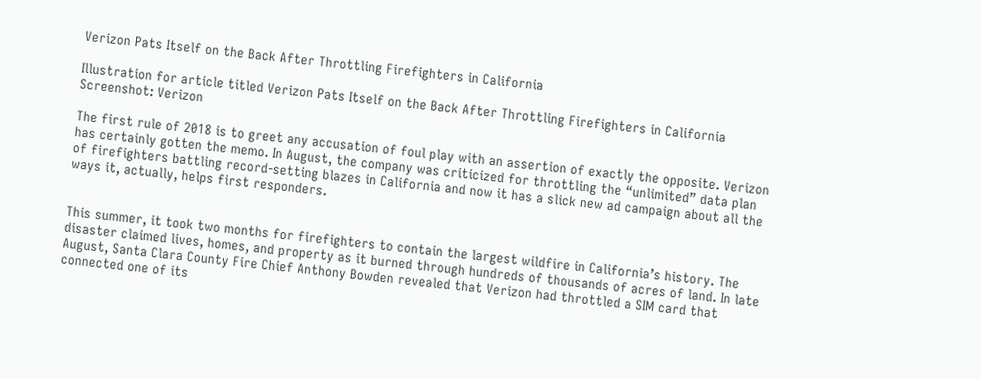Verizon Pats Itself on the Back After Throttling Firefighters in California

Illustration for article titled Verizon Pats Itself on the Back After Throttling Firefighters in California
Screenshot: Verizon

The first rule of 2018 is to greet any accusation of foul play with an assertion of exactly the opposite. Verizon has certainly gotten the memo. In August, the company was criticized for throttling the “unlimited” data plan of firefighters battling record-setting blazes in California and now it has a slick new ad campaign about all the ways it, actually, helps first responders.


This summer, it took two months for firefighters to contain the largest wildfire in California’s history. The disaster claimed lives, homes, and property as it burned through hundreds of thousands of acres of land. In late August, Santa Clara County Fire Chief Anthony Bowden revealed that Verizon had throttled a SIM card that connected one of its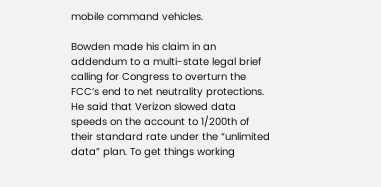mobile command vehicles.

Bowden made his claim in an addendum to a multi-state legal brief calling for Congress to overturn the FCC’s end to net neutrality protections. He said that Verizon slowed data speeds on the account to 1/200th of their standard rate under the “unlimited data” plan. To get things working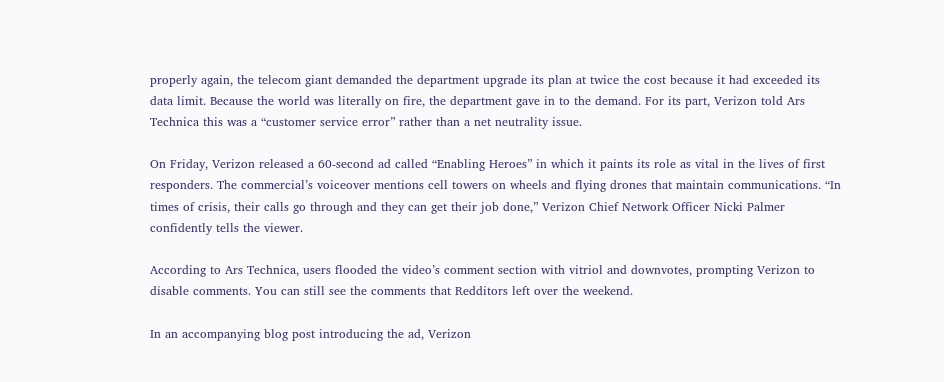properly again, the telecom giant demanded the department upgrade its plan at twice the cost because it had exceeded its data limit. Because the world was literally on fire, the department gave in to the demand. For its part, Verizon told Ars Technica this was a “customer service error” rather than a net neutrality issue.

On Friday, Verizon released a 60-second ad called “Enabling Heroes” in which it paints its role as vital in the lives of first responders. The commercial’s voiceover mentions cell towers on wheels and flying drones that maintain communications. “In times of crisis, their calls go through and they can get their job done,” Verizon Chief Network Officer Nicki Palmer confidently tells the viewer.

According to Ars Technica, users flooded the video’s comment section with vitriol and downvotes, prompting Verizon to disable comments. You can still see the comments that Redditors left over the weekend.

In an accompanying blog post introducing the ad, Verizon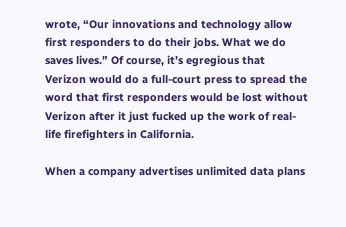wrote, “Our innovations and technology allow first responders to do their jobs. What we do saves lives.” Of course, it’s egregious that Verizon would do a full-court press to spread the word that first responders would be lost without Verizon after it just fucked up the work of real-life firefighters in California.

When a company advertises unlimited data plans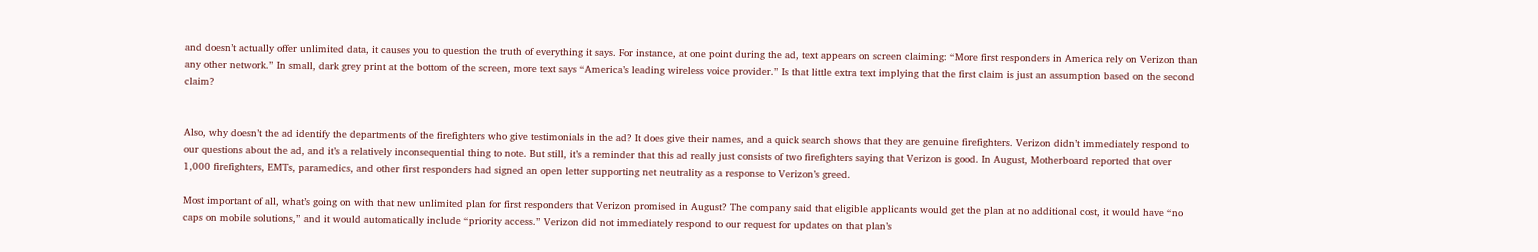and doesn’t actually offer unlimited data, it causes you to question the truth of everything it says. For instance, at one point during the ad, text appears on screen claiming: “More first responders in America rely on Verizon than any other network.” In small, dark grey print at the bottom of the screen, more text says “America’s leading wireless voice provider.” Is that little extra text implying that the first claim is just an assumption based on the second claim?


Also, why doesn’t the ad identify the departments of the firefighters who give testimonials in the ad? It does give their names, and a quick search shows that they are genuine firefighters. Verizon didn’t immediately respond to our questions about the ad, and it’s a relatively inconsequential thing to note. But still, it’s a reminder that this ad really just consists of two firefighters saying that Verizon is good. In August, Motherboard reported that over 1,000 firefighters, EMTs, paramedics, and other first responders had signed an open letter supporting net neutrality as a response to Verizon’s greed.

Most important of all, what’s going on with that new unlimited plan for first responders that Verizon promised in August? The company said that eligible applicants would get the plan at no additional cost, it would have “no caps on mobile solutions,” and it would automatically include “priority access.” Verizon did not immediately respond to our request for updates on that plan’s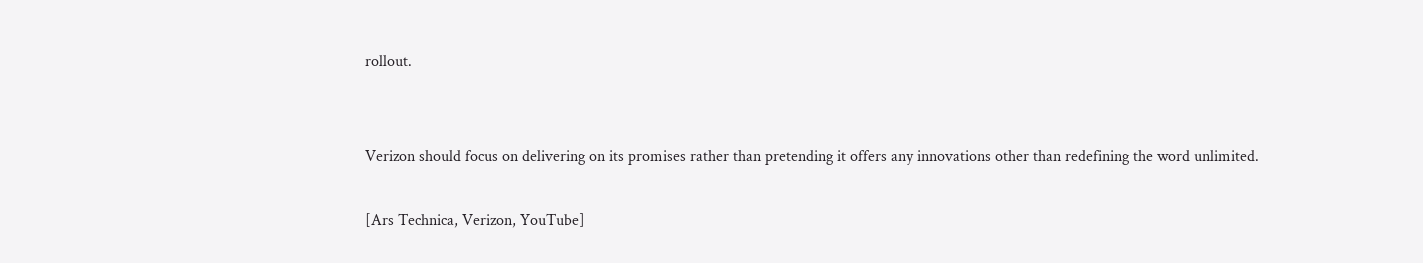rollout.


Verizon should focus on delivering on its promises rather than pretending it offers any innovations other than redefining the word unlimited.

[Ars Technica, Verizon, YouTube]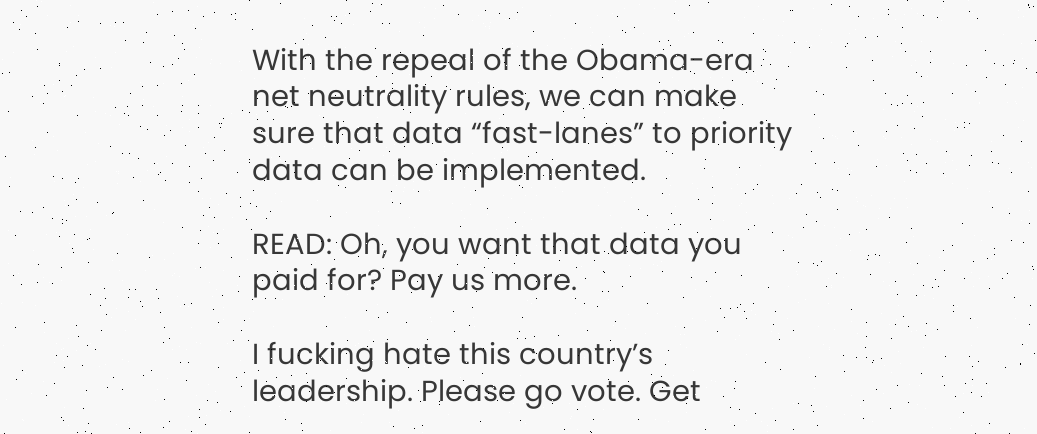With the repeal of the Obama-era net neutrality rules, we can make sure that data “fast-lanes” to priority data can be implemented.

READ: Oh, you want that data you paid for? Pay us more.

I fucking hate this country’s leadership. Please go vote. Get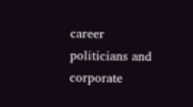career politicians and corporate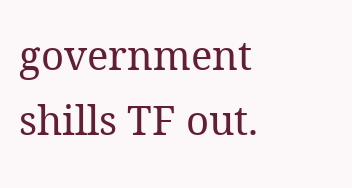government shills TF out.